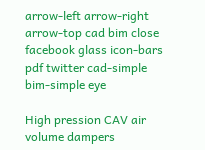arrow-left arrow-right arrow-top cad bim close facebook glass icon-bars pdf twitter cad-simple bim-simple eye

High pression CAV air volume dampers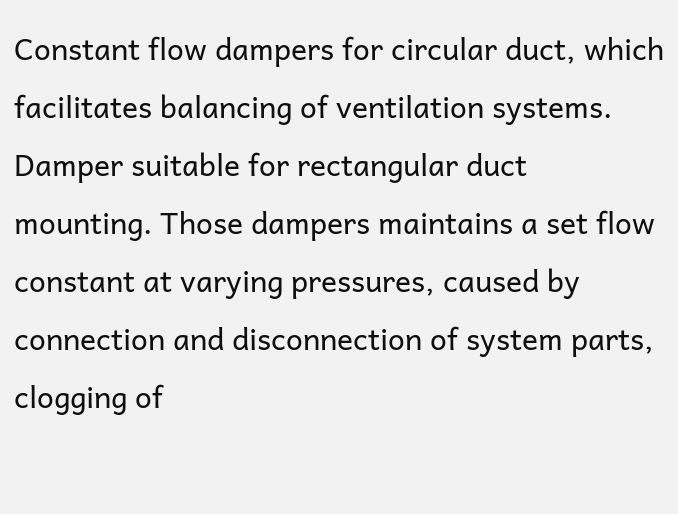Constant flow dampers for circular duct, which facilitates balancing of ventilation systems. Damper suitable for rectangular duct mounting. Those dampers maintains a set flow constant at varying pressures, caused by connection and disconnection of system parts, clogging of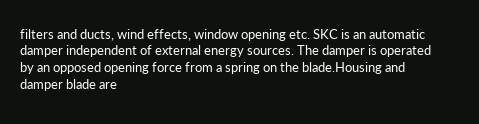filters and ducts, wind effects, window opening etc. SKC is an automatic damper independent of external energy sources. The damper is operated by an opposed opening force from a spring on the blade.Housing and damper blade are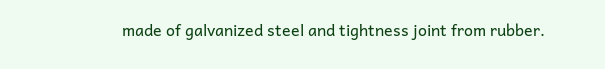made of galvanized steel and tightness joint from rubber.